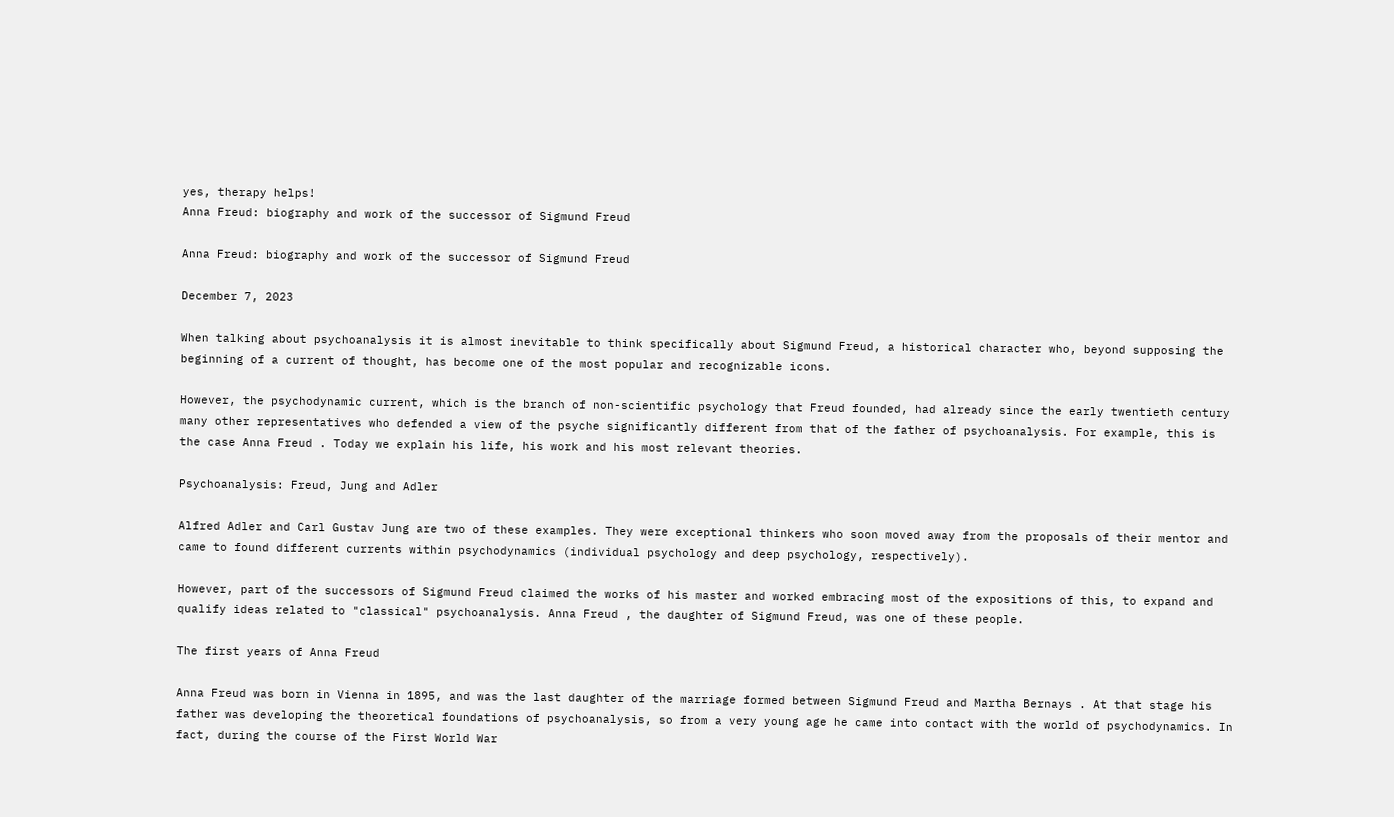yes, therapy helps!
Anna Freud: biography and work of the successor of Sigmund Freud

Anna Freud: biography and work of the successor of Sigmund Freud

December 7, 2023

When talking about psychoanalysis it is almost inevitable to think specifically about Sigmund Freud, a historical character who, beyond supposing the beginning of a current of thought, has become one of the most popular and recognizable icons.

However, the psychodynamic current, which is the branch of non-scientific psychology that Freud founded, had already since the early twentieth century many other representatives who defended a view of the psyche significantly different from that of the father of psychoanalysis. For example, this is the case Anna Freud . Today we explain his life, his work and his most relevant theories.

Psychoanalysis: Freud, Jung and Adler

Alfred Adler and Carl Gustav Jung are two of these examples. They were exceptional thinkers who soon moved away from the proposals of their mentor and came to found different currents within psychodynamics (individual psychology and deep psychology, respectively).

However, part of the successors of Sigmund Freud claimed the works of his master and worked embracing most of the expositions of this, to expand and qualify ideas related to "classical" psychoanalysis. Anna Freud , the daughter of Sigmund Freud, was one of these people.

The first years of Anna Freud

Anna Freud was born in Vienna in 1895, and was the last daughter of the marriage formed between Sigmund Freud and Martha Bernays . At that stage his father was developing the theoretical foundations of psychoanalysis, so from a very young age he came into contact with the world of psychodynamics. In fact, during the course of the First World War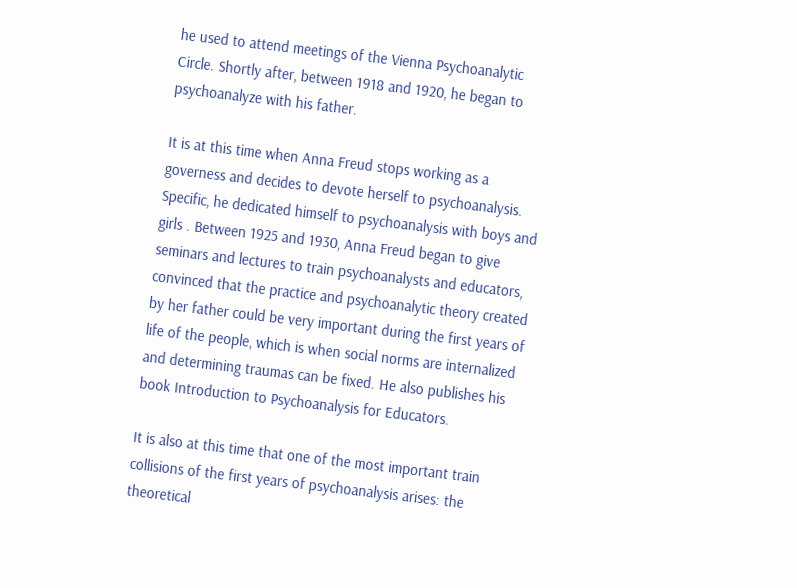he used to attend meetings of the Vienna Psychoanalytic Circle. Shortly after, between 1918 and 1920, he began to psychoanalyze with his father.

It is at this time when Anna Freud stops working as a governess and decides to devote herself to psychoanalysis. Specific, he dedicated himself to psychoanalysis with boys and girls . Between 1925 and 1930, Anna Freud began to give seminars and lectures to train psychoanalysts and educators, convinced that the practice and psychoanalytic theory created by her father could be very important during the first years of life of the people, which is when social norms are internalized and determining traumas can be fixed. He also publishes his book Introduction to Psychoanalysis for Educators.

It is also at this time that one of the most important train collisions of the first years of psychoanalysis arises: the theoretical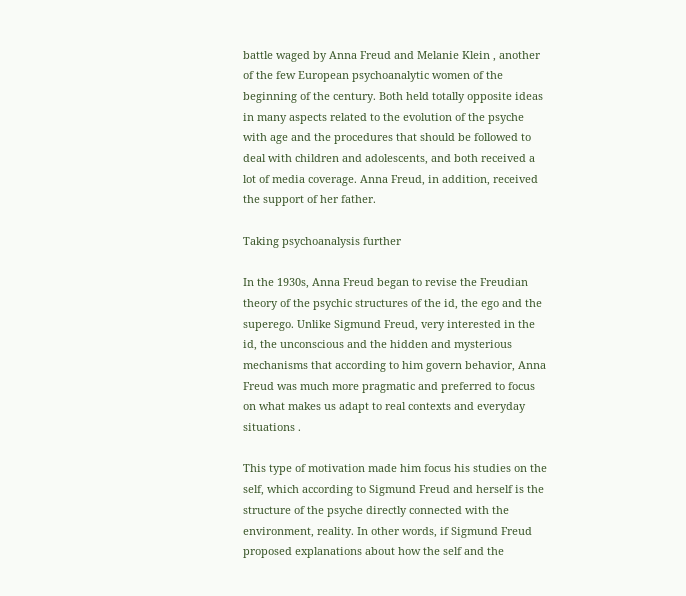battle waged by Anna Freud and Melanie Klein , another of the few European psychoanalytic women of the beginning of the century. Both held totally opposite ideas in many aspects related to the evolution of the psyche with age and the procedures that should be followed to deal with children and adolescents, and both received a lot of media coverage. Anna Freud, in addition, received the support of her father.

Taking psychoanalysis further

In the 1930s, Anna Freud began to revise the Freudian theory of the psychic structures of the id, the ego and the superego. Unlike Sigmund Freud, very interested in the id, the unconscious and the hidden and mysterious mechanisms that according to him govern behavior, Anna Freud was much more pragmatic and preferred to focus on what makes us adapt to real contexts and everyday situations .

This type of motivation made him focus his studies on the self, which according to Sigmund Freud and herself is the structure of the psyche directly connected with the environment, reality. In other words, if Sigmund Freud proposed explanations about how the self and the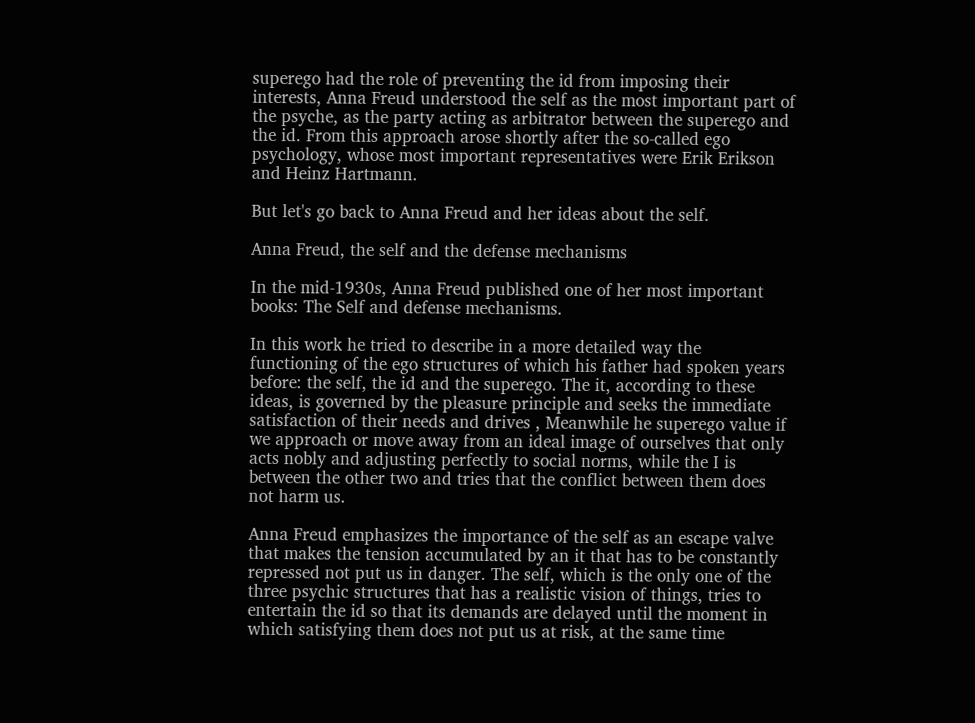superego had the role of preventing the id from imposing their interests, Anna Freud understood the self as the most important part of the psyche, as the party acting as arbitrator between the superego and the id. From this approach arose shortly after the so-called ego psychology, whose most important representatives were Erik Erikson and Heinz Hartmann.

But let's go back to Anna Freud and her ideas about the self.

Anna Freud, the self and the defense mechanisms

In the mid-1930s, Anna Freud published one of her most important books: The Self and defense mechanisms.

In this work he tried to describe in a more detailed way the functioning of the ego structures of which his father had spoken years before: the self, the id and the superego. The it, according to these ideas, is governed by the pleasure principle and seeks the immediate satisfaction of their needs and drives , Meanwhile he superego value if we approach or move away from an ideal image of ourselves that only acts nobly and adjusting perfectly to social norms, while the I is between the other two and tries that the conflict between them does not harm us.

Anna Freud emphasizes the importance of the self as an escape valve that makes the tension accumulated by an it that has to be constantly repressed not put us in danger. The self, which is the only one of the three psychic structures that has a realistic vision of things, tries to entertain the id so that its demands are delayed until the moment in which satisfying them does not put us at risk, at the same time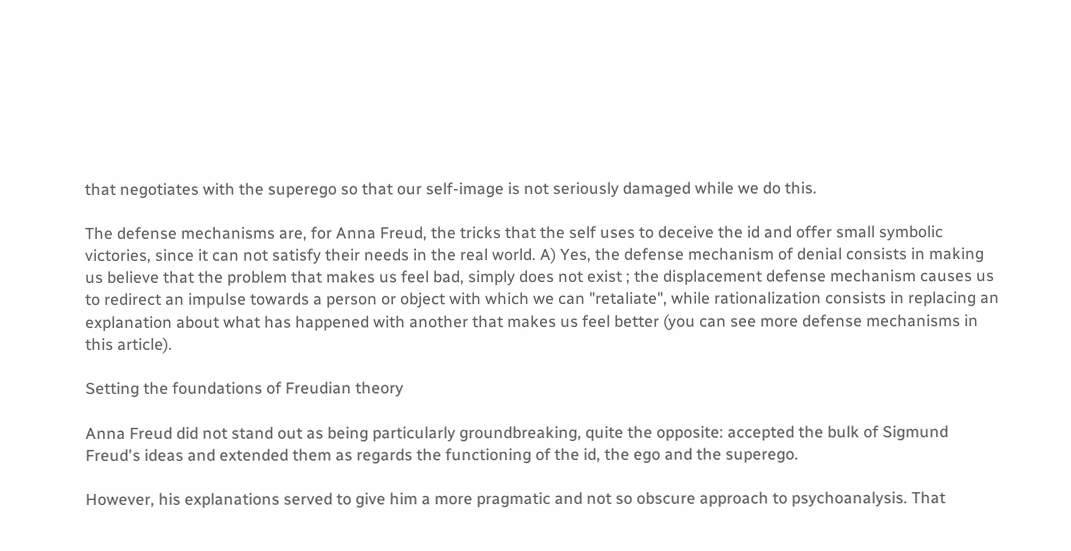that negotiates with the superego so that our self-image is not seriously damaged while we do this.

The defense mechanisms are, for Anna Freud, the tricks that the self uses to deceive the id and offer small symbolic victories, since it can not satisfy their needs in the real world. A) Yes, the defense mechanism of denial consists in making us believe that the problem that makes us feel bad, simply does not exist ; the displacement defense mechanism causes us to redirect an impulse towards a person or object with which we can "retaliate", while rationalization consists in replacing an explanation about what has happened with another that makes us feel better (you can see more defense mechanisms in this article).

Setting the foundations of Freudian theory

Anna Freud did not stand out as being particularly groundbreaking, quite the opposite: accepted the bulk of Sigmund Freud's ideas and extended them as regards the functioning of the id, the ego and the superego.

However, his explanations served to give him a more pragmatic and not so obscure approach to psychoanalysis. That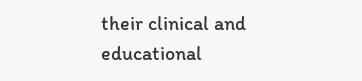their clinical and educational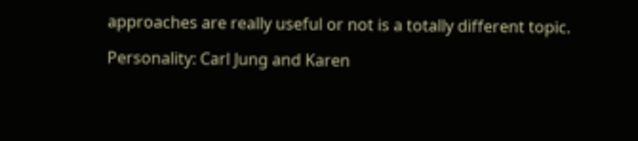approaches are really useful or not is a totally different topic.

Personality: Carl Jung and Karen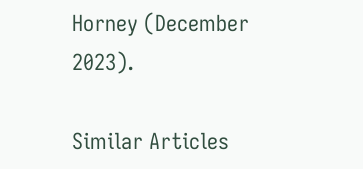Horney (December 2023).

Similar Articles